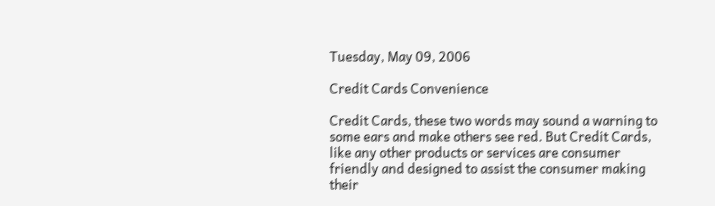Tuesday, May 09, 2006

Credit Cards Convenience

Credit Cards, these two words may sound a warning to some ears and make others see red. But Credit Cards, like any other products or services are consumer friendly and designed to assist the consumer making their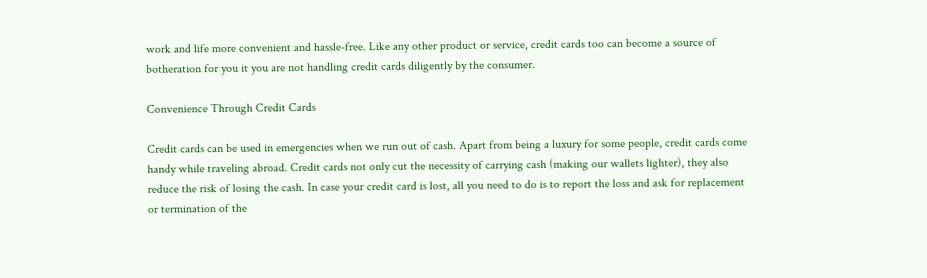work and life more convenient and hassle-free. Like any other product or service, credit cards too can become a source of botheration for you it you are not handling credit cards diligently by the consumer.

Convenience Through Credit Cards

Credit cards can be used in emergencies when we run out of cash. Apart from being a luxury for some people, credit cards come handy while traveling abroad. Credit cards not only cut the necessity of carrying cash (making our wallets lighter), they also reduce the risk of losing the cash. In case your credit card is lost, all you need to do is to report the loss and ask for replacement or termination of the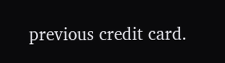previous credit card.